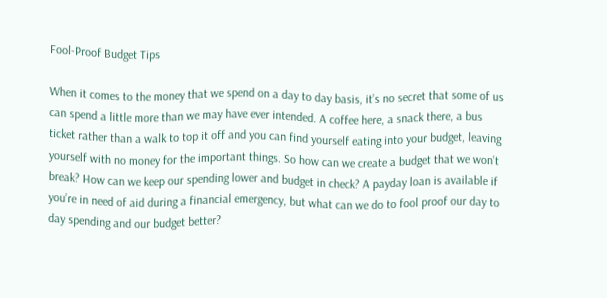Fool-Proof Budget Tips

When it comes to the money that we spend on a day to day basis, it’s no secret that some of us can spend a little more than we may have ever intended. A coffee here, a snack there, a bus ticket rather than a walk to top it off and you can find yourself eating into your budget, leaving yourself with no money for the important things. So how can we create a budget that we won’t break? How can we keep our spending lower and budget in check? A payday loan is available if you’re in need of aid during a financial emergency, but what can we do to fool proof our day to day spending and our budget better?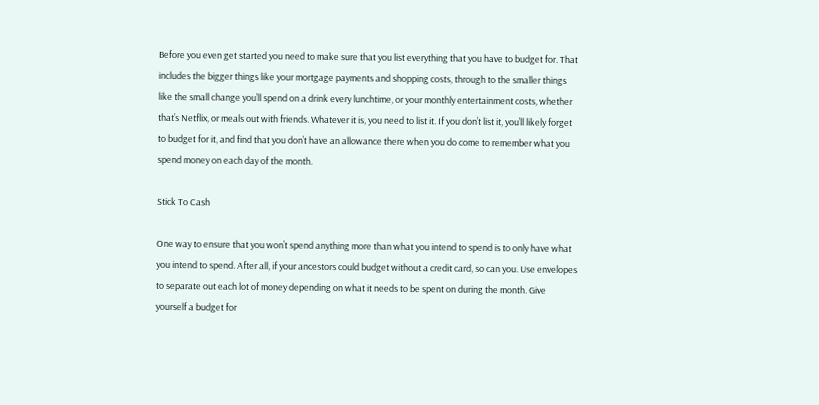Before you even get started you need to make sure that you list everything that you have to budget for. That includes the bigger things like your mortgage payments and shopping costs, through to the smaller things like the small change you’ll spend on a drink every lunchtime, or your monthly entertainment costs, whether that’s Netflix, or meals out with friends. Whatever it is, you need to list it. If you don’t list it, you’ll likely forget to budget for it, and find that you don’t have an allowance there when you do come to remember what you spend money on each day of the month.

Stick To Cash

One way to ensure that you won’t spend anything more than what you intend to spend is to only have what you intend to spend. After all, if your ancestors could budget without a credit card, so can you. Use envelopes to separate out each lot of money depending on what it needs to be spent on during the month. Give yourself a budget for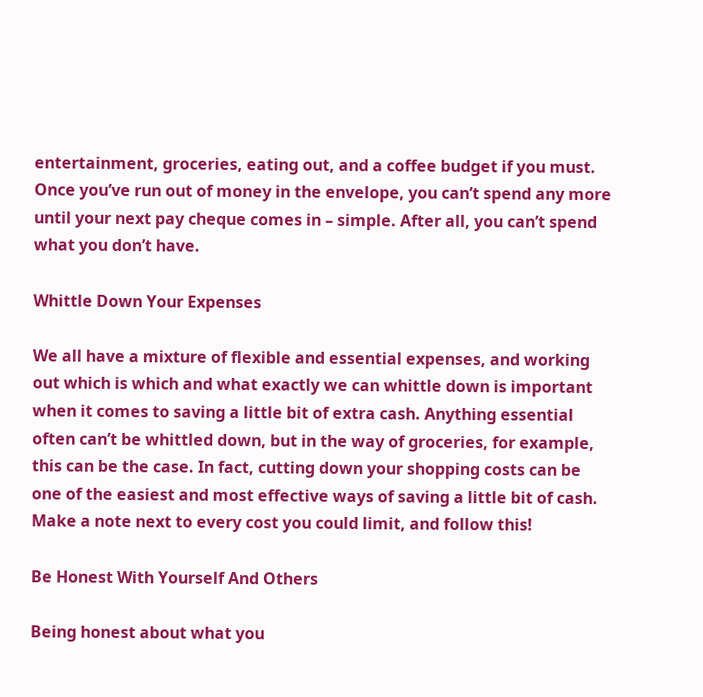entertainment, groceries, eating out, and a coffee budget if you must. Once you’ve run out of money in the envelope, you can’t spend any more until your next pay cheque comes in – simple. After all, you can’t spend what you don’t have.

Whittle Down Your Expenses

We all have a mixture of flexible and essential expenses, and working out which is which and what exactly we can whittle down is important when it comes to saving a little bit of extra cash. Anything essential often can’t be whittled down, but in the way of groceries, for example, this can be the case. In fact, cutting down your shopping costs can be one of the easiest and most effective ways of saving a little bit of cash. Make a note next to every cost you could limit, and follow this!

Be Honest With Yourself And Others

Being honest about what you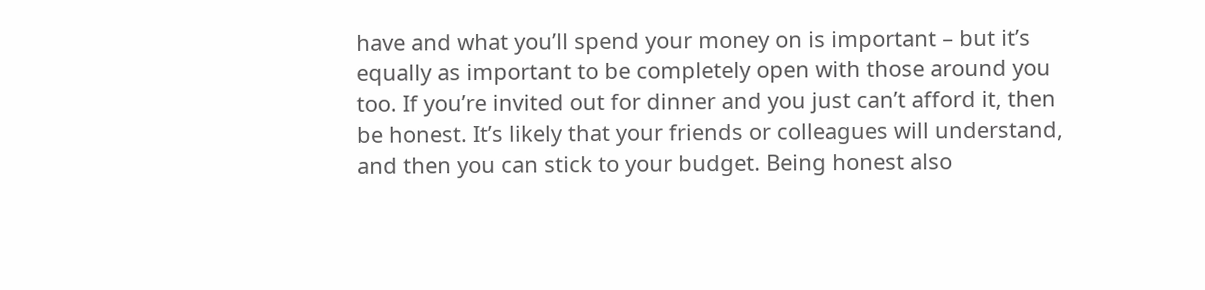have and what you’ll spend your money on is important – but it’s equally as important to be completely open with those around you too. If you’re invited out for dinner and you just can’t afford it, then be honest. It’s likely that your friends or colleagues will understand, and then you can stick to your budget. Being honest also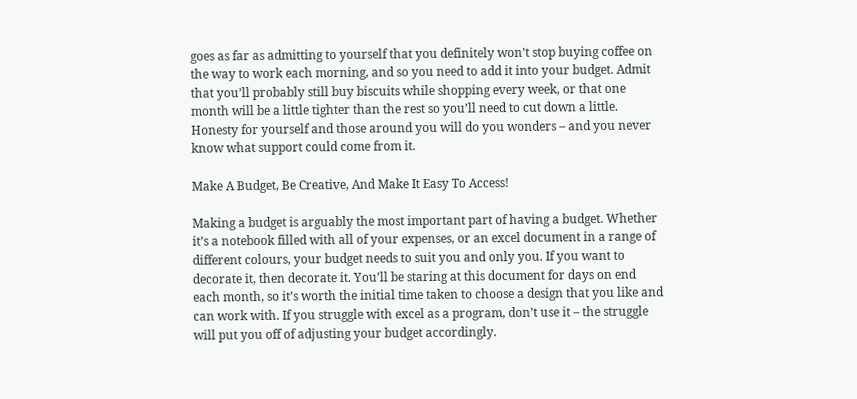goes as far as admitting to yourself that you definitely won’t stop buying coffee on the way to work each morning, and so you need to add it into your budget. Admit that you’ll probably still buy biscuits while shopping every week, or that one month will be a little tighter than the rest so you’ll need to cut down a little. Honesty for yourself and those around you will do you wonders – and you never know what support could come from it.

Make A Budget, Be Creative, And Make It Easy To Access!

Making a budget is arguably the most important part of having a budget. Whether it’s a notebook filled with all of your expenses, or an excel document in a range of different colours, your budget needs to suit you and only you. If you want to decorate it, then decorate it. You’ll be staring at this document for days on end each month, so it’s worth the initial time taken to choose a design that you like and can work with. If you struggle with excel as a program, don’t use it – the struggle will put you off of adjusting your budget accordingly.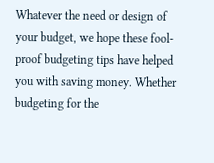Whatever the need or design of your budget, we hope these fool-proof budgeting tips have helped you with saving money. Whether budgeting for the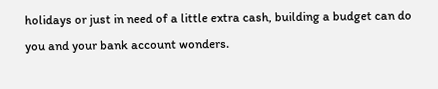holidays or just in need of a little extra cash, building a budget can do you and your bank account wonders.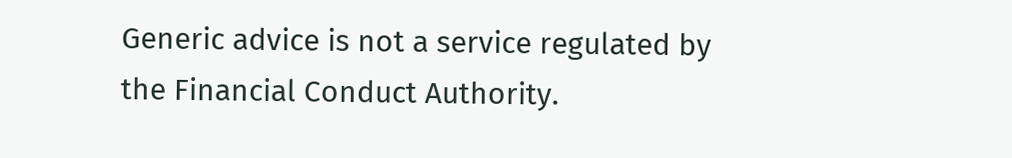Generic advice is not a service regulated by the Financial Conduct Authority.